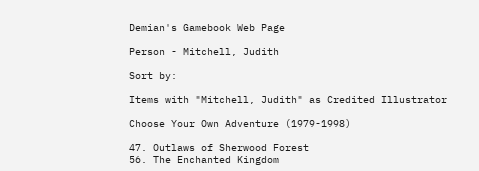Demian's Gamebook Web Page

Person - Mitchell, Judith

Sort by:

Items with "Mitchell, Judith" as Credited Illustrator

Choose Your Own Adventure (1979-1998)

47. Outlaws of Sherwood Forest
56. The Enchanted Kingdom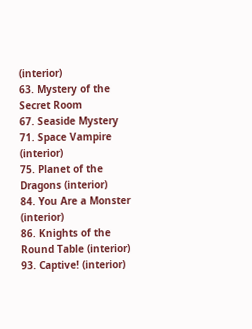(interior)
63. Mystery of the Secret Room
67. Seaside Mystery
71. Space Vampire (interior)
75. Planet of the Dragons (interior)
84. You Are a Monster (interior)
86. Knights of the Round Table (interior)
93. Captive! (interior)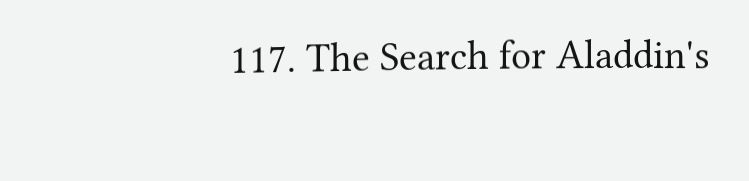117. The Search for Aladdin's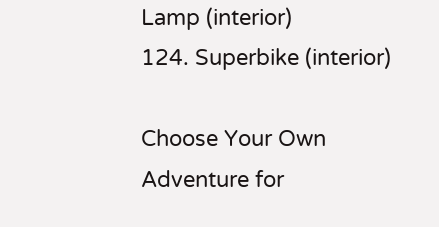Lamp (interior)
124. Superbike (interior)

Choose Your Own Adventure for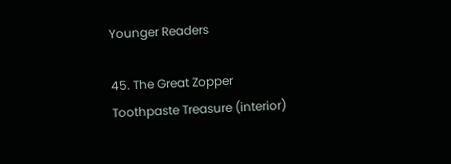Younger Readers

45. The Great Zopper Toothpaste Treasure (interior)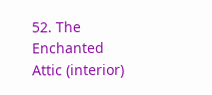52. The Enchanted Attic (interior)